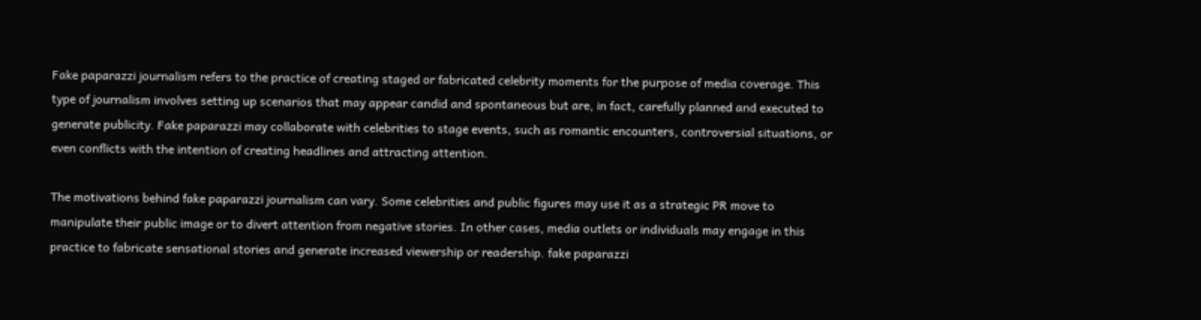Fake paparazzi journalism refers to the practice of creating staged or fabricated celebrity moments for the purpose of media coverage. This type of journalism involves setting up scenarios that may appear candid and spontaneous but are, in fact, carefully planned and executed to generate publicity. Fake paparazzi may collaborate with celebrities to stage events, such as romantic encounters, controversial situations, or even conflicts with the intention of creating headlines and attracting attention.

The motivations behind fake paparazzi journalism can vary. Some celebrities and public figures may use it as a strategic PR move to manipulate their public image or to divert attention from negative stories. In other cases, media outlets or individuals may engage in this practice to fabricate sensational stories and generate increased viewership or readership. fake paparazzi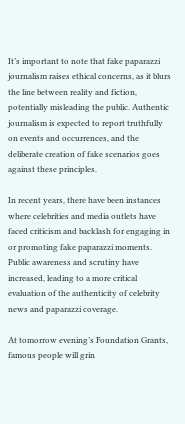It’s important to note that fake paparazzi journalism raises ethical concerns, as it blurs the line between reality and fiction, potentially misleading the public. Authentic journalism is expected to report truthfully on events and occurrences, and the deliberate creation of fake scenarios goes against these principles.

In recent years, there have been instances where celebrities and media outlets have faced criticism and backlash for engaging in or promoting fake paparazzi moments. Public awareness and scrutiny have increased, leading to a more critical evaluation of the authenticity of celebrity news and paparazzi coverage.

At tomorrow evening’s Foundation Grants, famous people will grin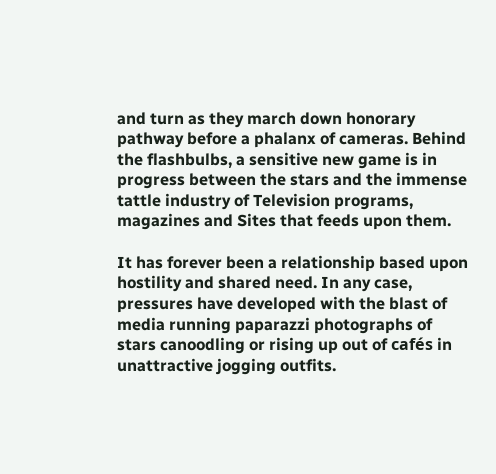and turn as they march down honorary pathway before a phalanx of cameras. Behind the flashbulbs, a sensitive new game is in progress between the stars and the immense tattle industry of Television programs, magazines and Sites that feeds upon them.

It has forever been a relationship based upon hostility and shared need. In any case, pressures have developed with the blast of media running paparazzi photographs of stars canoodling or rising up out of cafés in unattractive jogging outfits.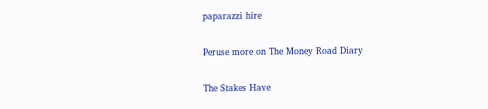paparazzi hire

Peruse more on The Money Road Diary

The Stakes Have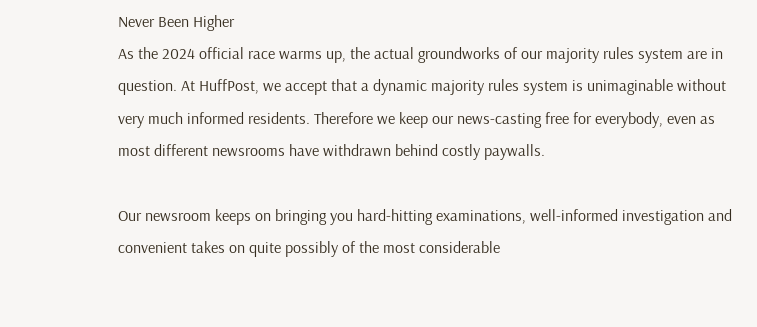Never Been Higher
As the 2024 official race warms up, the actual groundworks of our majority rules system are in question. At HuffPost, we accept that a dynamic majority rules system is unimaginable without very much informed residents. Therefore we keep our news-casting free for everybody, even as most different newsrooms have withdrawn behind costly paywalls.

Our newsroom keeps on bringing you hard-hitting examinations, well-informed investigation and convenient takes on quite possibly of the most considerable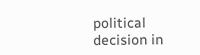political decision in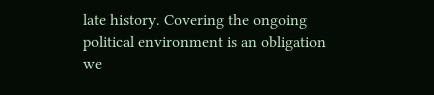late history. Covering the ongoing political environment is an obligation we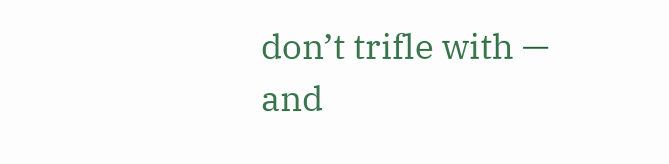don’t trifle with — and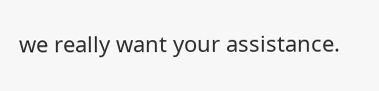we really want your assistance.